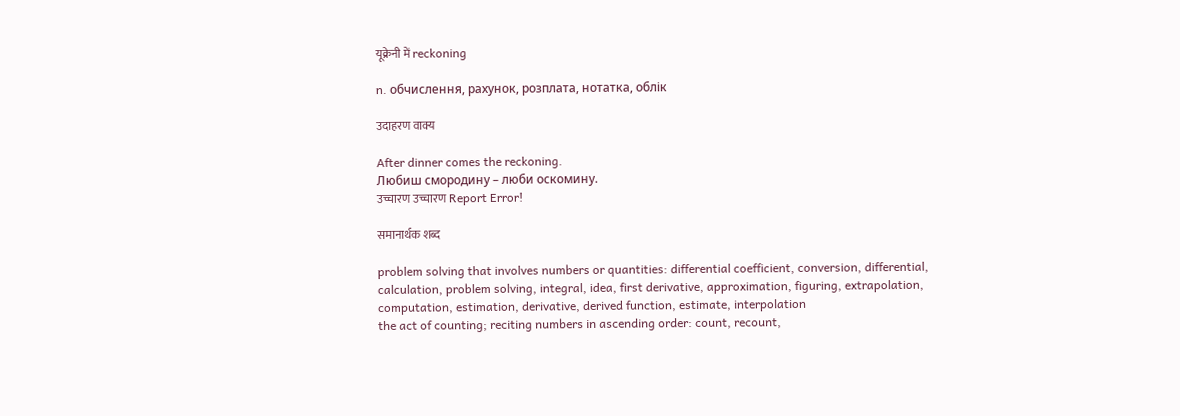यूक्रेनी में reckoning

n. обчислення, рахунок, розплата, нотатка, облік

उदाहरण वाक्य

After dinner comes the reckoning.
Любиш смородину – люби оскомину.
उच्चारण उच्चारण Report Error!

समानार्थक शब्द

problem solving that involves numbers or quantities: differential coefficient, conversion, differential, calculation, problem solving, integral, idea, first derivative, approximation, figuring, extrapolation, computation, estimation, derivative, derived function, estimate, interpolation
the act of counting; reciting numbers in ascending order: count, recount,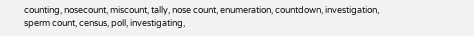counting, nosecount, miscount, tally, nose count, enumeration, countdown, investigation, sperm count, census, poll, investigating,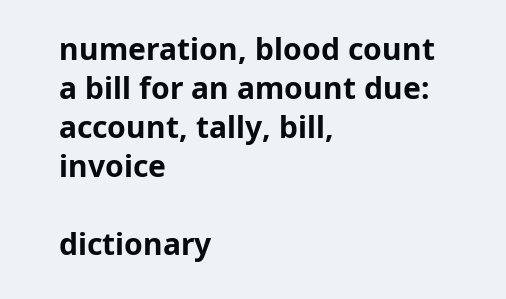numeration, blood count
a bill for an amount due: account, tally, bill, invoice

dictionary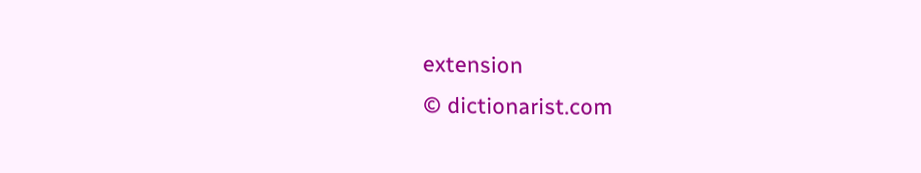extension
© dictionarist.com